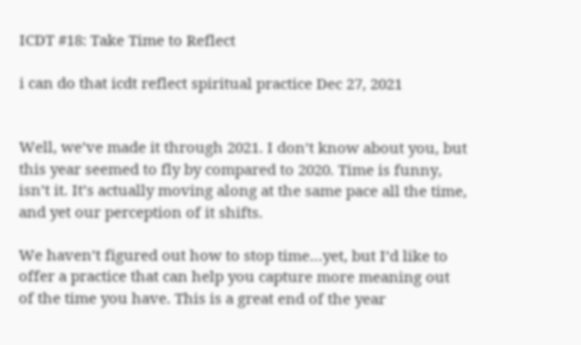ICDT #18: Take Time to Reflect

i can do that icdt reflect spiritual practice Dec 27, 2021


Well, we’ve made it through 2021. I don’t know about you, but this year seemed to fly by compared to 2020. Time is funny, isn’t it. It’s actually moving along at the same pace all the time, and yet our perception of it shifts.

We haven’t figured out how to stop time…yet, but I’d like to offer a practice that can help you capture more meaning out of the time you have. This is a great end of the year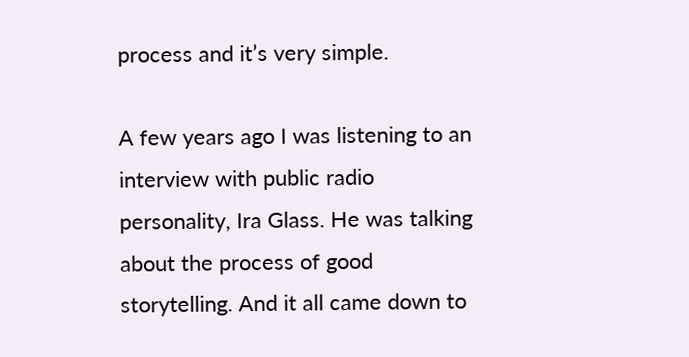process and it’s very simple.

A few years ago I was listening to an interview with public radio personality, Ira Glass. He was talking about the process of good storytelling. And it all came down to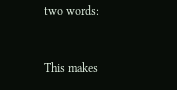two words:


This makes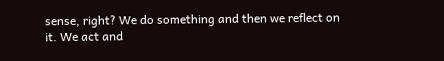sense, right? We do something and then we reflect on it. We act and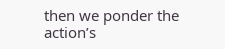then we ponder the action’s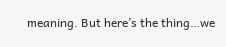meaning. But here’s the thing…we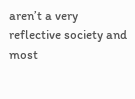aren’t a very reflective society and most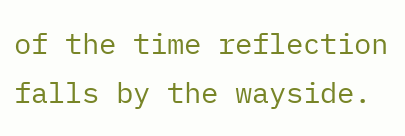of the time reflection falls by the wayside.